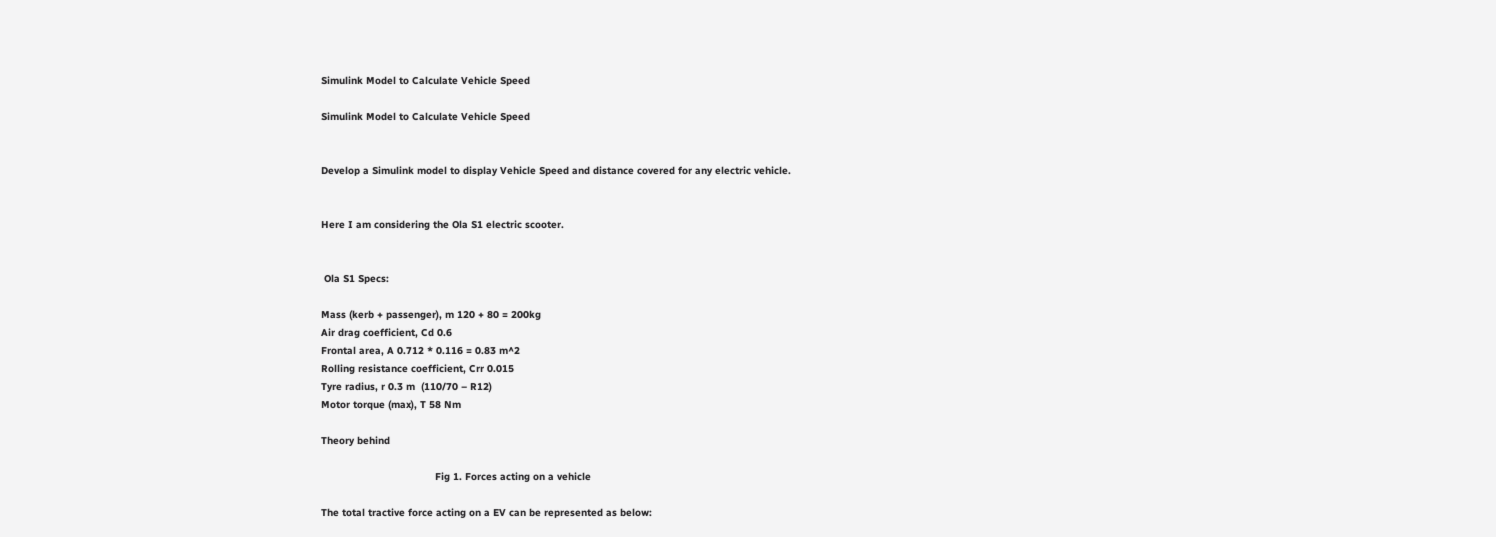Simulink Model to Calculate Vehicle Speed

Simulink Model to Calculate Vehicle Speed


Develop a Simulink model to display Vehicle Speed and distance covered for any electric vehicle.


Here I am considering the Ola S1 electric scooter.


 Ola S1 Specs:

Mass (kerb + passenger), m 120 + 80 = 200kg
Air drag coefficient, Cd 0.6
Frontal area, A 0.712 * 0.116 = 0.83 m^2
Rolling resistance coefficient, Crr 0.015
Tyre radius, r 0.3 m  (110/70 – R12)
Motor torque (max), T 58 Nm

Theory behind

                                      Fig 1. Forces acting on a vehicle

The total tractive force acting on a EV can be represented as below: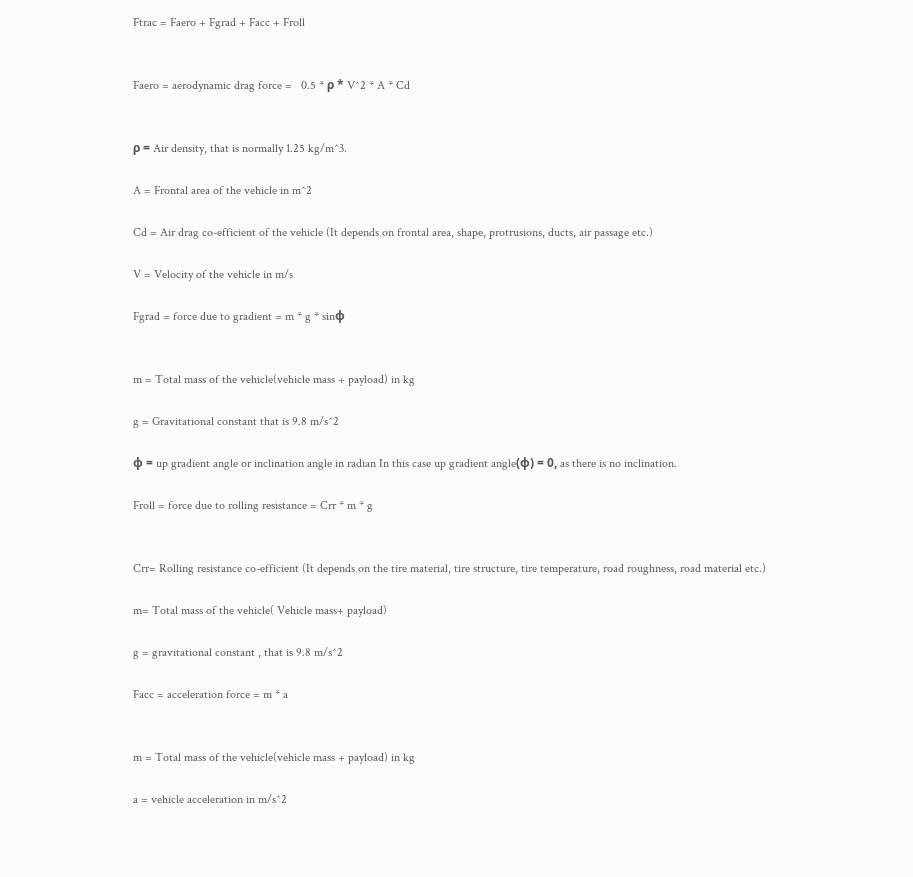Ftrac = Faero + Fgrad + Facc + Froll


Faero = aerodynamic drag force =   0.5 * ρ * V^2 * A * Cd


ρ = Air density, that is normally 1.25 kg/m^3.

A = Frontal area of the vehicle in m^2

Cd = Air drag co-efficient of the vehicle (It depends on frontal area, shape, protrusions, ducts, air passage etc.)

V = Velocity of the vehicle in m/s

Fgrad = force due to gradient = m * g * sinφ


m = Total mass of the vehicle(vehicle mass + payload) in kg

g = Gravitational constant that is 9.8 m/s^2

φ = up gradient angle or inclination angle in radian In this case up gradient angle(φ) = 0, as there is no inclination.

Froll = force due to rolling resistance = Crr * m * g


Crr= Rolling resistance co-efficient (It depends on the tire material, tire structure, tire temperature, road roughness, road material etc.)

m= Total mass of the vehicle( Vehicle mass+ payload)

g = gravitational constant , that is 9.8 m/s^2

Facc = acceleration force = m * a


m = Total mass of the vehicle(vehicle mass + payload) in kg

a = vehicle acceleration in m/s^2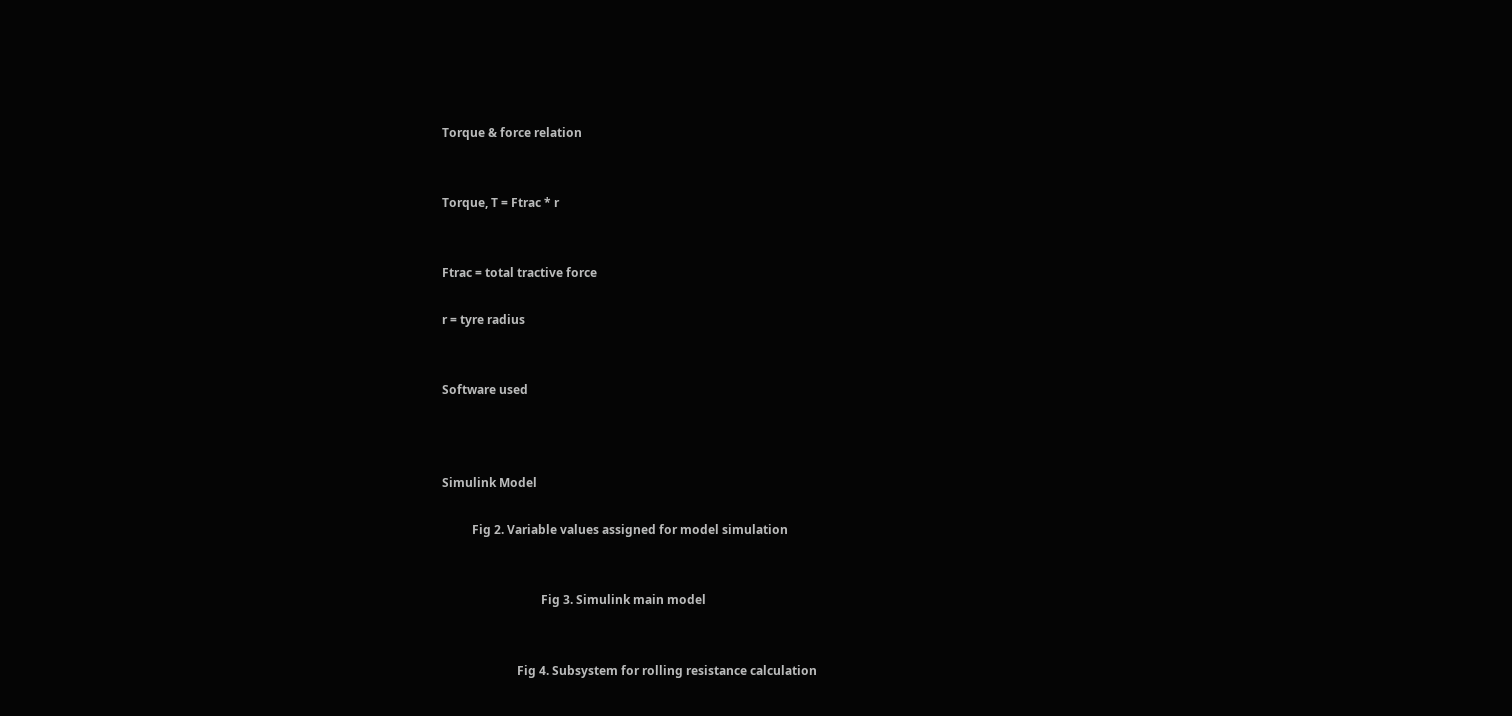Torque & force relation


Torque, T = Ftrac * r


Ftrac = total tractive force

r = tyre radius


Software used



Simulink Model

          Fig 2. Variable values assigned for model simulation


                                 Fig 3. Simulink main model


                         Fig 4. Subsystem for rolling resistance calculation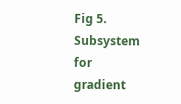Fig 5. Subsystem for gradient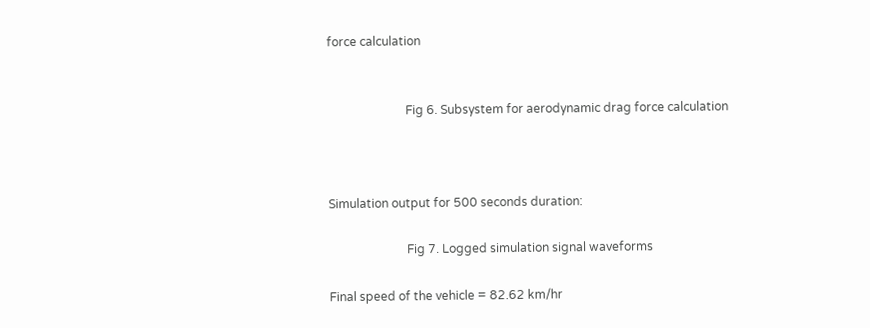force calculation


                          Fig 6. Subsystem for aerodynamic drag force calculation



Simulation output for 500 seconds duration:

                          Fig 7. Logged simulation signal waveforms

Final speed of the vehicle = 82.62 km/hr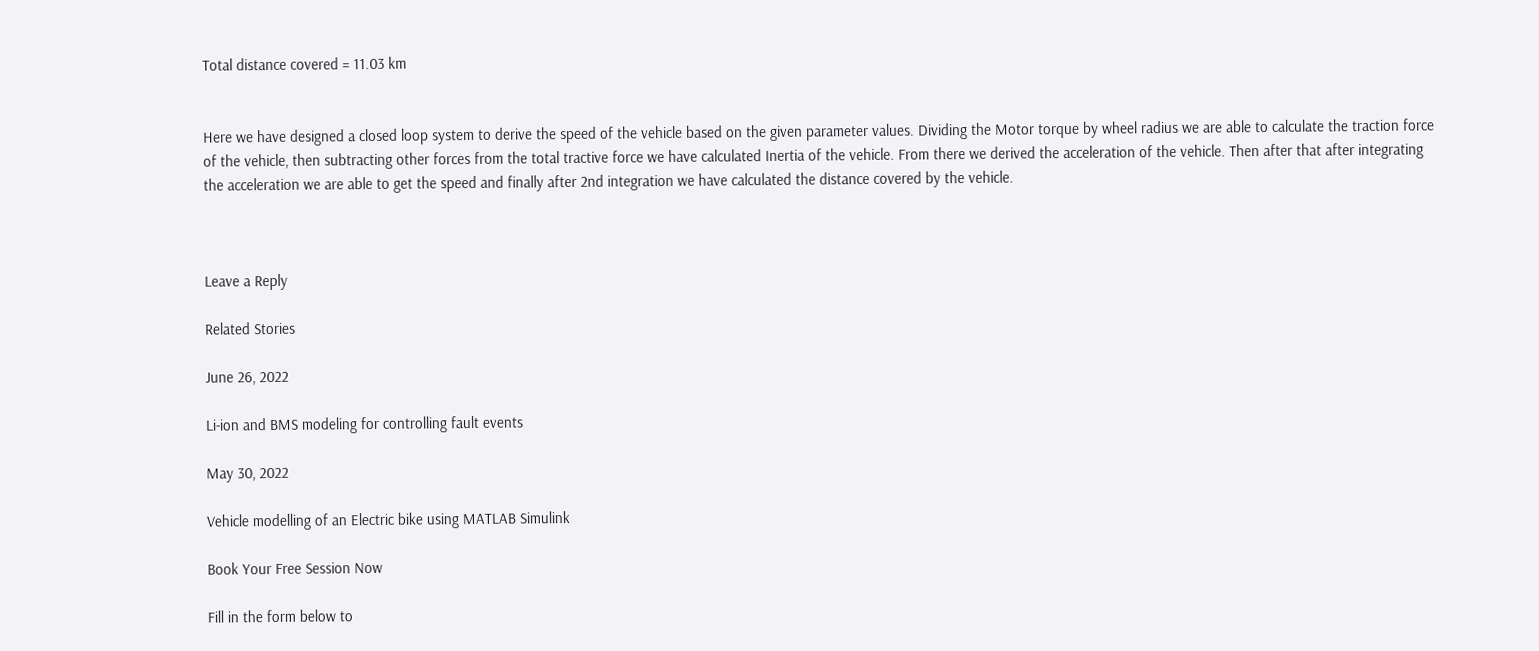Total distance covered = 11.03 km


Here we have designed a closed loop system to derive the speed of the vehicle based on the given parameter values. Dividing the Motor torque by wheel radius we are able to calculate the traction force of the vehicle, then subtracting other forces from the total tractive force we have calculated Inertia of the vehicle. From there we derived the acceleration of the vehicle. Then after that after integrating the acceleration we are able to get the speed and finally after 2nd integration we have calculated the distance covered by the vehicle.



Leave a Reply

Related Stories

June 26, 2022

Li-ion and BMS modeling for controlling fault events

May 30, 2022

Vehicle modelling of an Electric bike using MATLAB Simulink

Book Your Free Session Now

Fill in the form below to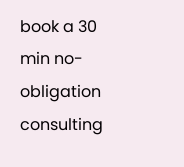book a 30 min no-obligation consulting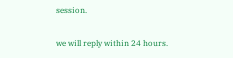session.

we will reply within 24 hours.